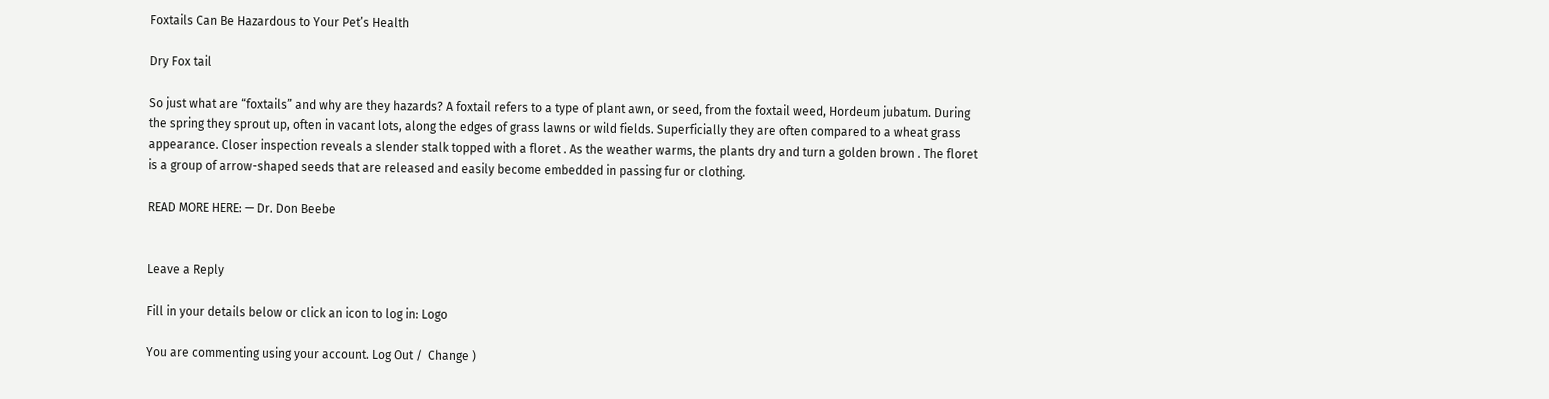Foxtails Can Be Hazardous to Your Pet’s Health

Dry Fox tail

So just what are “foxtails” and why are they hazards? A foxtail refers to a type of plant awn, or seed, from the foxtail weed, Hordeum jubatum. During the spring they sprout up, often in vacant lots, along the edges of grass lawns or wild fields. Superficially they are often compared to a wheat grass appearance. Closer inspection reveals a slender stalk topped with a floret . As the weather warms, the plants dry and turn a golden brown . The floret is a group of arrow-shaped seeds that are released and easily become embedded in passing fur or clothing.

READ MORE HERE: — Dr. Don Beebe


Leave a Reply

Fill in your details below or click an icon to log in: Logo

You are commenting using your account. Log Out /  Change )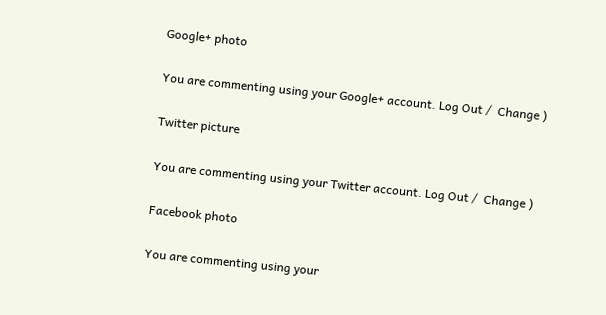Google+ photo

You are commenting using your Google+ account. Log Out /  Change )

Twitter picture

You are commenting using your Twitter account. Log Out /  Change )

Facebook photo

You are commenting using your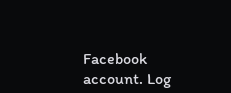Facebook account. Log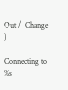Out /  Change )

Connecting to %s